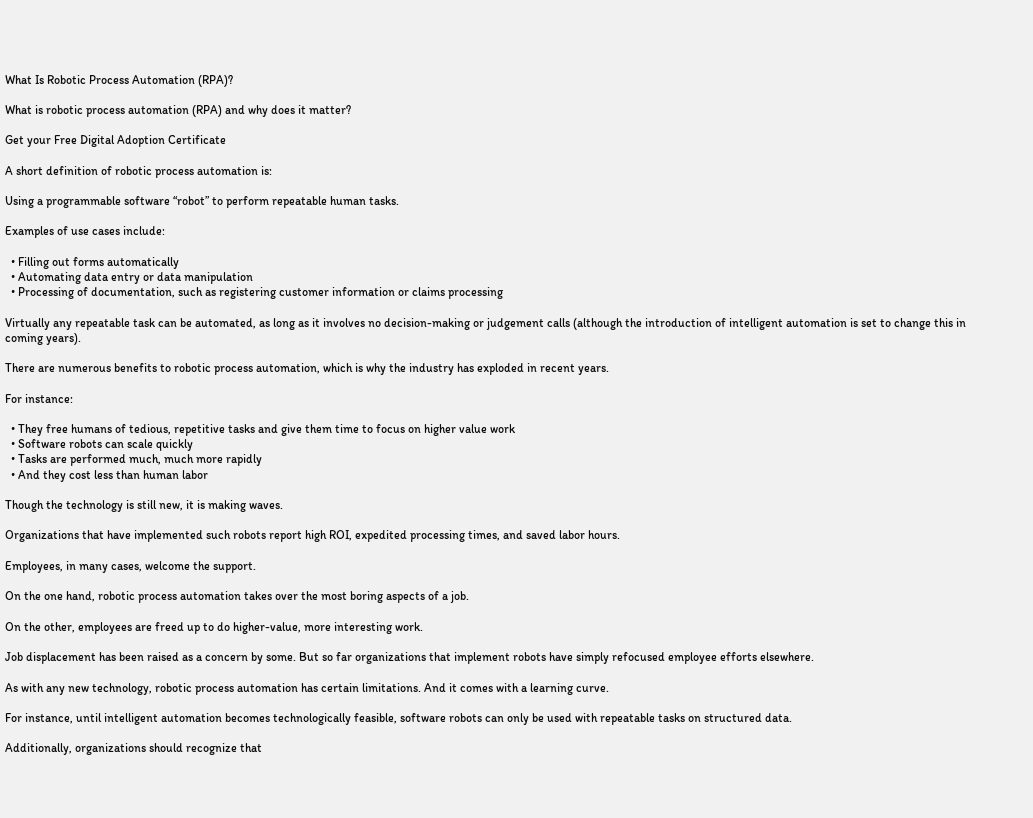What Is Robotic Process Automation (RPA)?

What is robotic process automation (RPA) and why does it matter?

Get your Free Digital Adoption Certificate

A short definition of robotic process automation is:

Using a programmable software “robot” to perform repeatable human tasks.

Examples of use cases include:

  • Filling out forms automatically
  • Automating data entry or data manipulation
  • Processing of documentation, such as registering customer information or claims processing

Virtually any repeatable task can be automated, as long as it involves no decision-making or judgement calls (although the introduction of intelligent automation is set to change this in coming years).

There are numerous benefits to robotic process automation, which is why the industry has exploded in recent years.

For instance:

  • They free humans of tedious, repetitive tasks and give them time to focus on higher value work
  • Software robots can scale quickly
  • Tasks are performed much, much more rapidly
  • And they cost less than human labor

Though the technology is still new, it is making waves.

Organizations that have implemented such robots report high ROI, expedited processing times, and saved labor hours.

Employees, in many cases, welcome the support.

On the one hand, robotic process automation takes over the most boring aspects of a job.

On the other, employees are freed up to do higher-value, more interesting work.

Job displacement has been raised as a concern by some. But so far organizations that implement robots have simply refocused employee efforts elsewhere.

As with any new technology, robotic process automation has certain limitations. And it comes with a learning curve.

For instance, until intelligent automation becomes technologically feasible, software robots can only be used with repeatable tasks on structured data.

Additionally, organizations should recognize that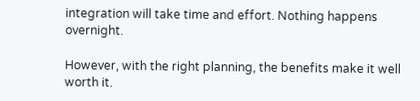integration will take time and effort. Nothing happens overnight.

However, with the right planning, the benefits make it well worth it.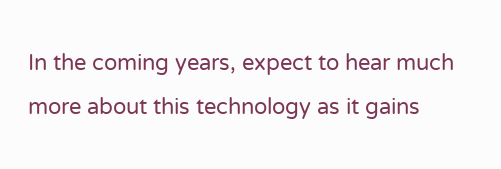In the coming years, expect to hear much more about this technology as it gains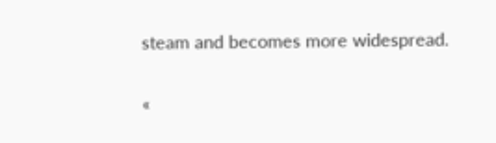steam and becomes more widespread.

«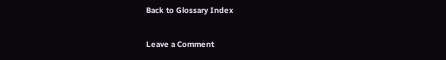Back to Glossary Index

Leave a Comment